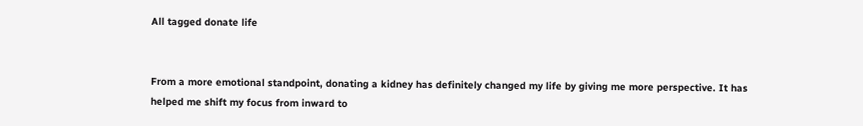All tagged donate life


From a more emotional standpoint, donating a kidney has definitely changed my life by giving me more perspective. It has helped me shift my focus from inward to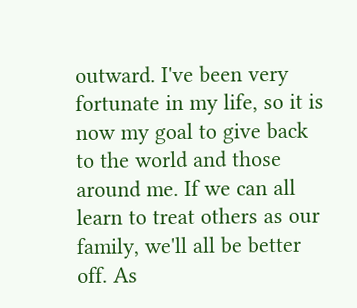outward. I've been very fortunate in my life, so it is now my goal to give back to the world and those around me. If we can all learn to treat others as our family, we'll all be better off. As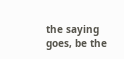the saying goes, be the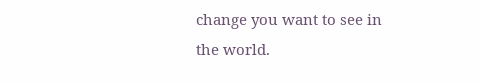change you want to see in the world.